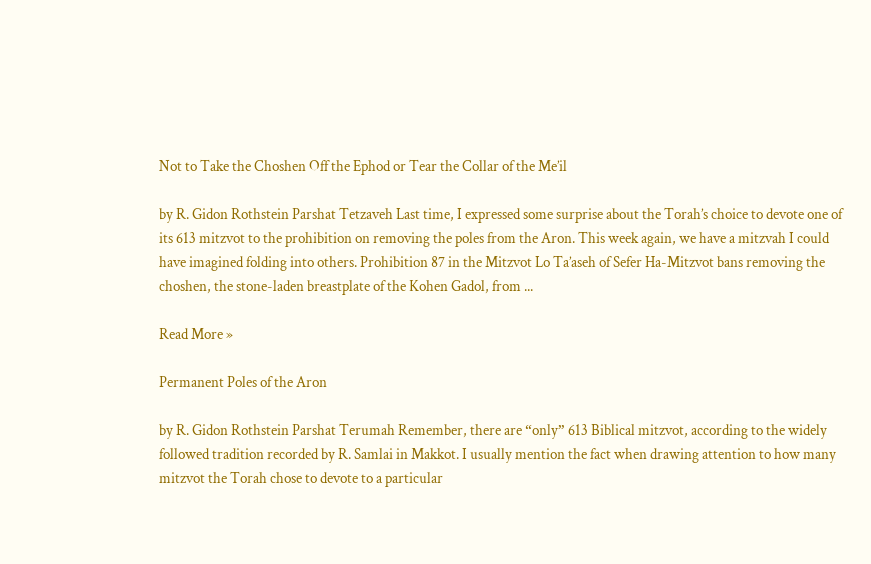Not to Take the Choshen Off the Ephod or Tear the Collar of the Me’il

by R. Gidon Rothstein Parshat Tetzaveh Last time, I expressed some surprise about the Torah’s choice to devote one of its 613 mitzvot to the prohibition on removing the poles from the Aron. This week again, we have a mitzvah I could have imagined folding into others. Prohibition 87 in the Mitzvot Lo Ta’aseh of Sefer Ha-Mitzvot bans removing the choshen, the stone-laden breastplate of the Kohen Gadol, from ...

Read More »

Permanent Poles of the Aron

by R. Gidon Rothstein Parshat Terumah Remember, there are “only” 613 Biblical mitzvot, according to the widely followed tradition recorded by R. Samlai in Makkot. I usually mention the fact when drawing attention to how many mitzvot the Torah chose to devote to a particular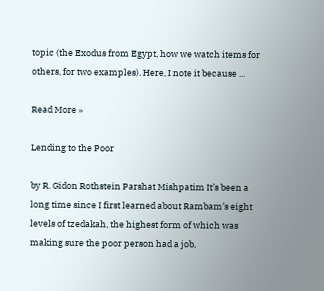topic (the Exodus from Egypt, how we watch items for others, for two examples). Here, I note it because ...

Read More »

Lending to the Poor

by R. Gidon Rothstein Parshat Mishpatim It’s been a long time since I first learned about Rambam’s eight levels of tzedakah, the highest form of which was making sure the poor person had a job,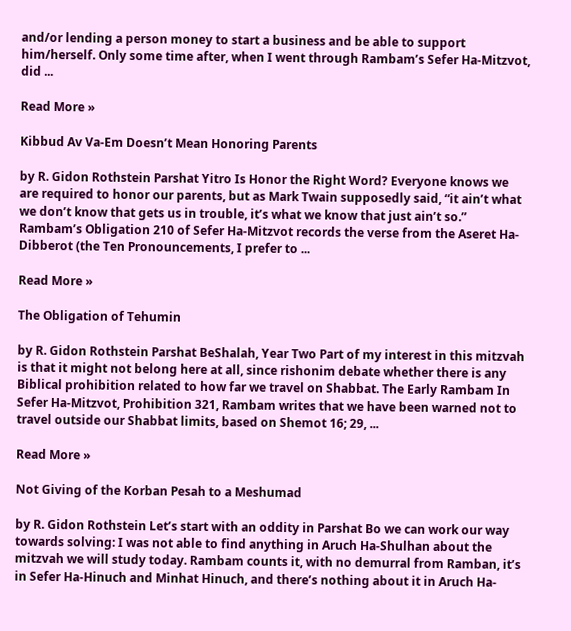and/or lending a person money to start a business and be able to support him/herself. Only some time after, when I went through Rambam’s Sefer Ha-Mitzvot, did ...

Read More »

Kibbud Av Va-Em Doesn’t Mean Honoring Parents

by R. Gidon Rothstein Parshat Yitro Is Honor the Right Word? Everyone knows we are required to honor our parents, but as Mark Twain supposedly said, “it ain’t what we don’t know that gets us in trouble, it’s what we know that just ain’t so.” Rambam’s Obligation 210 of Sefer Ha-Mitzvot records the verse from the Aseret Ha-Dibberot (the Ten Pronouncements, I prefer to ...

Read More »

The Obligation of Tehumin

by R. Gidon Rothstein Parshat BeShalah, Year Two Part of my interest in this mitzvah is that it might not belong here at all, since rishonim debate whether there is any Biblical prohibition related to how far we travel on Shabbat. The Early Rambam In Sefer Ha-Mitzvot, Prohibition 321, Rambam writes that we have been warned not to travel outside our Shabbat limits, based on Shemot 16; 29, ...

Read More »

Not Giving of the Korban Pesah to a Meshumad

by R. Gidon Rothstein Let’s start with an oddity in Parshat Bo we can work our way towards solving: I was not able to find anything in Aruch Ha-Shulhan about the mitzvah we will study today. Rambam counts it, with no demurral from Ramban, it’s in Sefer Ha-Hinuch and Minhat Hinuch, and there’s nothing about it in Aruch Ha-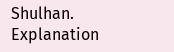Shulhan. Explanation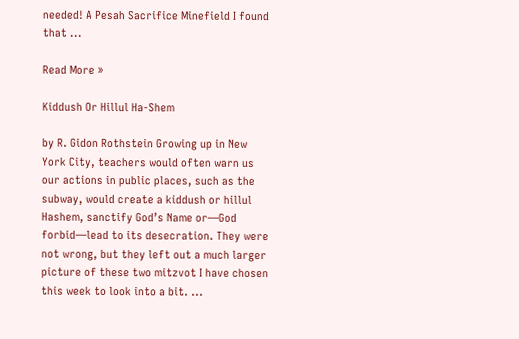needed! A Pesah Sacrifice Minefield I found that ...

Read More »

Kiddush Or Hillul Ha-Shem

by R. Gidon Rothstein Growing up in New York City, teachers would often warn us our actions in public places, such as the subway, would create a kiddush or hillul Hashem, sanctify God’s Name or—God forbid—lead to its desecration. They were not wrong, but they left out a much larger picture of these two mitzvot I have chosen this week to look into a bit. ...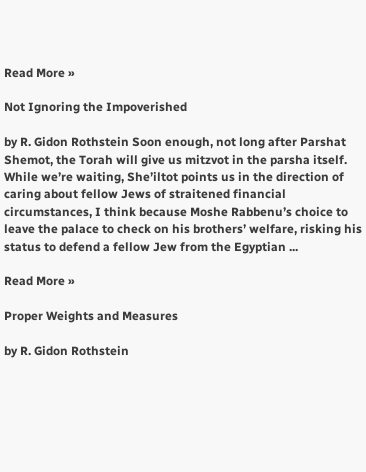Read More »

Not Ignoring the Impoverished

by R. Gidon Rothstein Soon enough, not long after Parshat Shemot, the Torah will give us mitzvot in the parsha itself. While we’re waiting, She’iltot points us in the direction of caring about fellow Jews of straitened financial circumstances, I think because Moshe Rabbenu’s choice to leave the palace to check on his brothers’ welfare, risking his status to defend a fellow Jew from the Egyptian ...

Read More »

Proper Weights and Measures

by R. Gidon Rothstein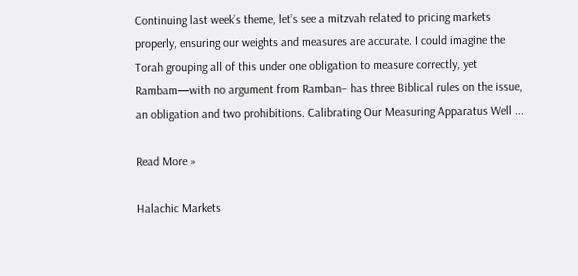Continuing last week’s theme, let’s see a mitzvah related to pricing markets properly, ensuring our weights and measures are accurate. I could imagine the Torah grouping all of this under one obligation to measure correctly, yet Rambam—with no argument from Ramban– has three Biblical rules on the issue, an obligation and two prohibitions. Calibrating Our Measuring Apparatus Well ...

Read More »

Halachic Markets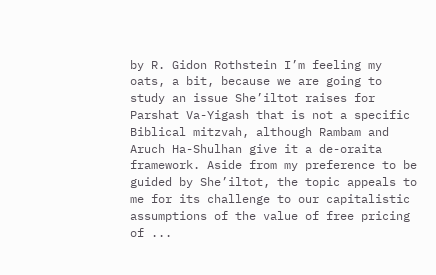by R. Gidon Rothstein I’m feeling my oats, a bit, because we are going to study an issue She’iltot raises for Parshat Va-Yigash that is not a specific Biblical mitzvah, although Rambam and Aruch Ha-Shulhan give it a de-oraita framework. Aside from my preference to be guided by She’iltot, the topic appeals to me for its challenge to our capitalistic assumptions of the value of free pricing of ...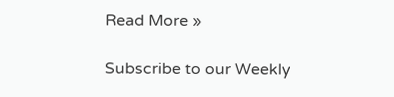Read More »

Subscribe to our Weekly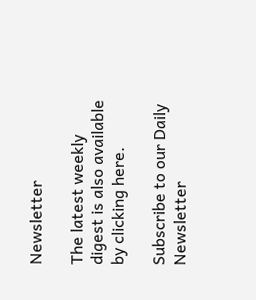Newsletter

The latest weekly digest is also available by clicking here.

Subscribe to our Daily Newsletter